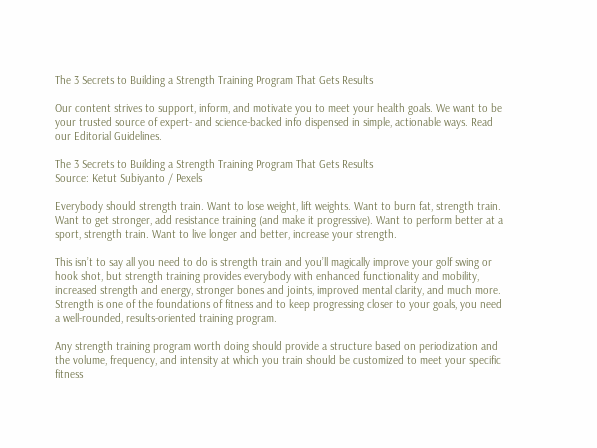The 3 Secrets to Building a Strength Training Program That Gets Results

Our content strives to support, inform, and motivate you to meet your health goals. We want to be your trusted source of expert- and science-backed info dispensed in simple, actionable ways. Read our Editorial Guidelines.

The 3 Secrets to Building a Strength Training Program That Gets Results
Source: Ketut Subiyanto / Pexels

Everybody should strength train. Want to lose weight, lift weights. Want to burn fat, strength train. Want to get stronger, add resistance training (and make it progressive). Want to perform better at a sport, strength train. Want to live longer and better, increase your strength.

This isn’t to say all you need to do is strength train and you’ll magically improve your golf swing or hook shot, but strength training provides everybody with enhanced functionality and mobility, increased strength and energy, stronger bones and joints, improved mental clarity, and much more. Strength is one of the foundations of fitness and to keep progressing closer to your goals, you need a well-rounded, results-oriented training program.

Any strength training program worth doing should provide a structure based on periodization and the volume, frequency, and intensity at which you train should be customized to meet your specific fitness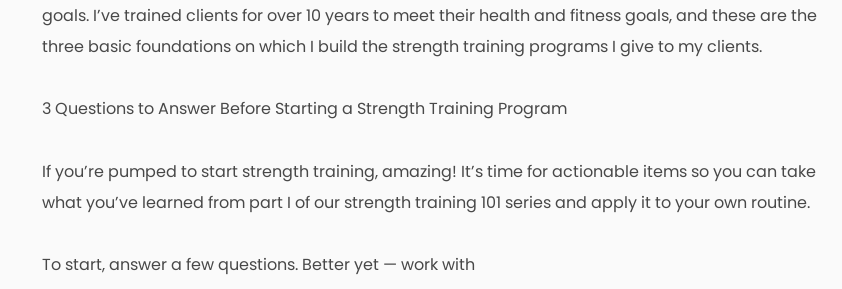goals. I’ve trained clients for over 10 years to meet their health and fitness goals, and these are the three basic foundations on which I build the strength training programs I give to my clients.

3 Questions to Answer Before Starting a Strength Training Program

If you’re pumped to start strength training, amazing! It’s time for actionable items so you can take what you’ve learned from part I of our strength training 101 series and apply it to your own routine.

To start, answer a few questions. Better yet — work with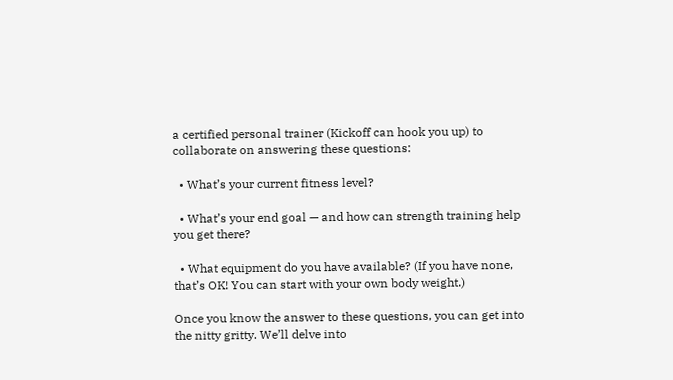a certified personal trainer (Kickoff can hook you up) to collaborate on answering these questions:

  • What’s your current fitness level?

  • What’s your end goal — and how can strength training help you get there?

  • What equipment do you have available? (If you have none, that’s OK! You can start with your own body weight.)

Once you know the answer to these questions, you can get into the nitty gritty. We’ll delve into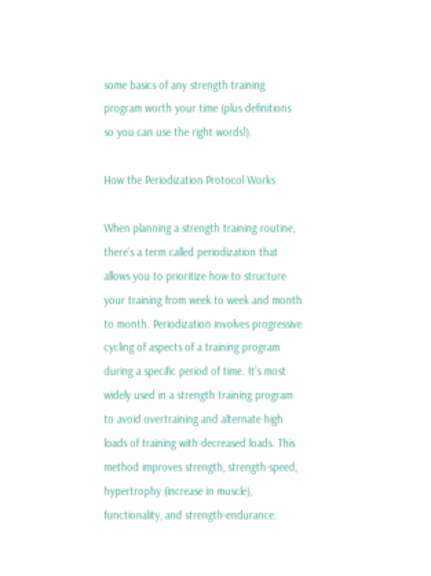some basics of any strength training program worth your time (plus definitions so you can use the right words!).

How the Periodization Protocol Works

When planning a strength training routine, there’s a term called periodization that allows you to prioritize how to structure your training from week to week and month to month. Periodization involves progressive cycling of aspects of a training program during a specific period of time. It’s most widely used in a strength training program to avoid overtraining and alternate high loads of training with decreased loads. This method improves strength, strength-speed, hypertrophy (increase in muscle), functionality, and strength-endurance.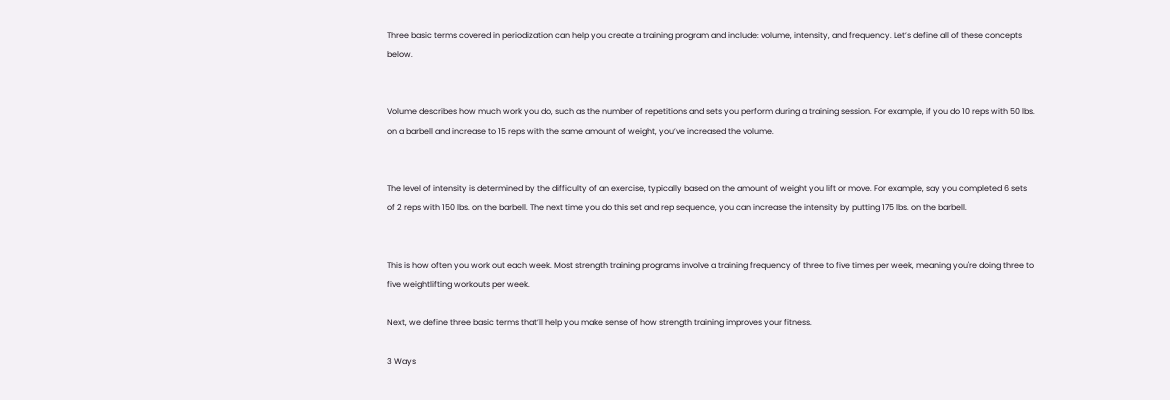Three basic terms covered in periodization can help you create a training program and include: volume, intensity, and frequency. Let’s define all of these concepts below.


Volume describes how much work you do, such as the number of repetitions and sets you perform during a training session. For example, if you do 10 reps with 50 lbs. on a barbell and increase to 15 reps with the same amount of weight, you’ve increased the volume.


The level of intensity is determined by the difficulty of an exercise, typically based on the amount of weight you lift or move. For example, say you completed 6 sets of 2 reps with 150 lbs. on the barbell. The next time you do this set and rep sequence, you can increase the intensity by putting 175 lbs. on the barbell.


This is how often you work out each week. Most strength training programs involve a training frequency of three to five times per week, meaning you're doing three to five weightlifting workouts per week.

Next, we define three basic terms that’ll help you make sense of how strength training improves your fitness.

3 Ways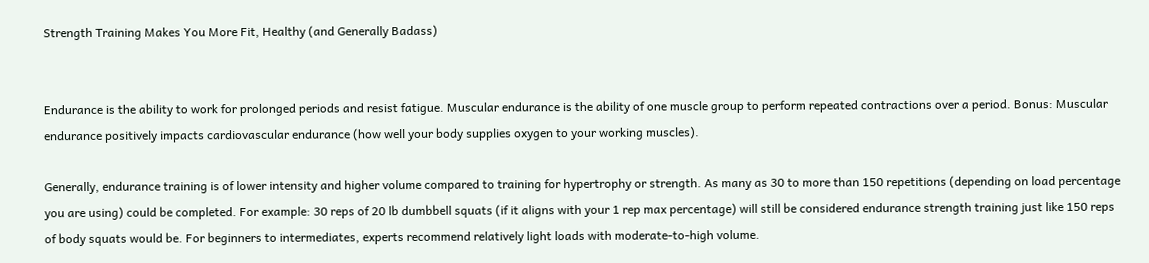Strength Training Makes You More Fit, Healthy (and Generally Badass)


Endurance is the ability to work for prolonged periods and resist fatigue. Muscular endurance is the ability of one muscle group to perform repeated contractions over a period. Bonus: Muscular endurance positively impacts cardiovascular endurance (how well your body supplies oxygen to your working muscles).

Generally, endurance training is of lower intensity and higher volume compared to training for hypertrophy or strength. As many as 30 to more than 150 repetitions (depending on load percentage you are using) could be completed. For example: 30 reps of 20 lb dumbbell squats (if it aligns with your 1 rep max percentage) will still be considered endurance strength training just like 150 reps of body squats would be. For beginners to intermediates, experts recommend relatively light loads with moderate-to-high volume.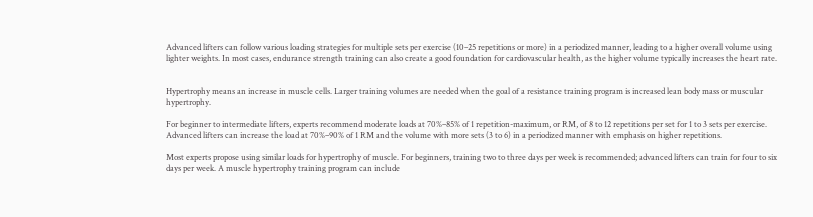Advanced lifters can follow various loading strategies for multiple sets per exercise (10–25 repetitions or more) in a periodized manner, leading to a higher overall volume using lighter weights. In most cases, endurance strength training can also create a good foundation for cardiovascular health, as the higher volume typically increases the heart rate.


Hypertrophy means an increase in muscle cells. Larger training volumes are needed when the goal of a resistance training program is increased lean body mass or muscular hypertrophy.

For beginner to intermediate lifters, experts recommend moderate loads at 70%–85% of 1 repetition-maximum, or RM, of 8 to 12 repetitions per set for 1 to 3 sets per exercise. Advanced lifters can increase the load at 70%–90% of 1 RM and the volume with more sets (3 to 6) in a periodized manner with emphasis on higher repetitions.

Most experts propose using similar loads for hypertrophy of muscle. For beginners, training two to three days per week is recommended; advanced lifters can train for four to six days per week. A muscle hypertrophy training program can include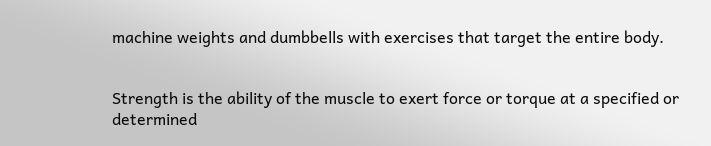machine weights and dumbbells with exercises that target the entire body.


Strength is the ability of the muscle to exert force or torque at a specified or determined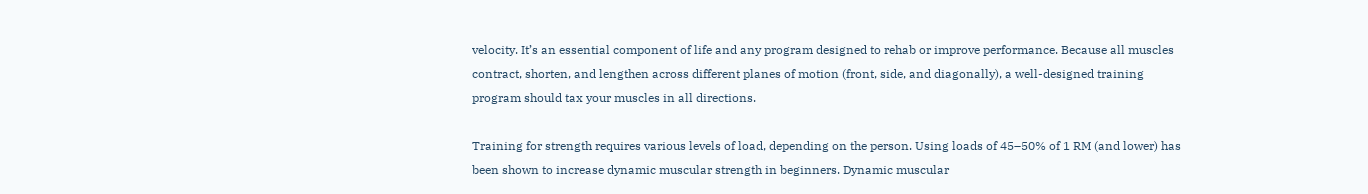velocity. It’s an essential component of life and any program designed to rehab or improve performance. Because all muscles contract, shorten, and lengthen across different planes of motion (front, side, and diagonally), a well-designed training program should tax your muscles in all directions.

Training for strength requires various levels of load, depending on the person. Using loads of 45–50% of 1 RM (and lower) has been shown to increase dynamic muscular strength in beginners. Dynamic muscular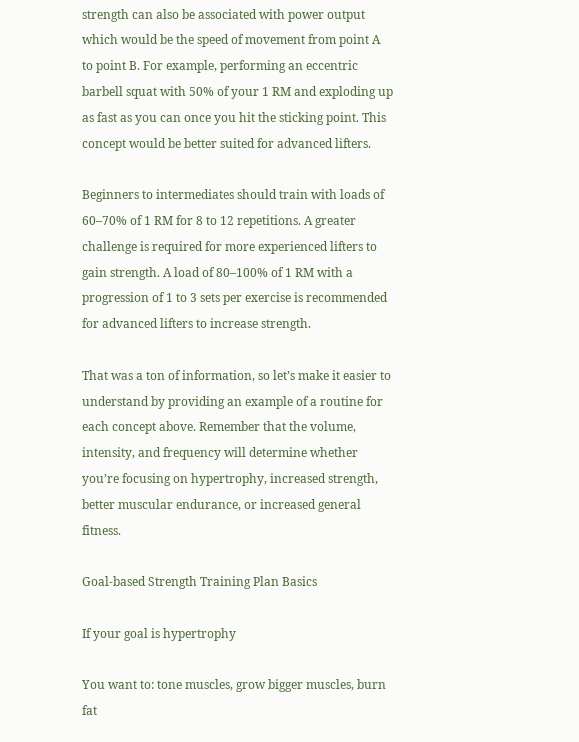strength can also be associated with power output which would be the speed of movement from point A to point B. For example, performing an eccentric barbell squat with 50% of your 1 RM and exploding up as fast as you can once you hit the sticking point. This concept would be better suited for advanced lifters.

Beginners to intermediates should train with loads of 60–70% of 1 RM for 8 to 12 repetitions. A greater challenge is required for more experienced lifters to gain strength. A load of 80–100% of 1 RM with a progression of 1 to 3 sets per exercise is recommended for advanced lifters to increase strength.

That was a ton of information, so let’s make it easier to understand by providing an example of a routine for each concept above. Remember that the volume, intensity, and frequency will determine whether you’re focusing on hypertrophy, increased strength, better muscular endurance, or increased general fitness.

Goal-based Strength Training Plan Basics

If your goal is hypertrophy

You want to: tone muscles, grow bigger muscles, burn fat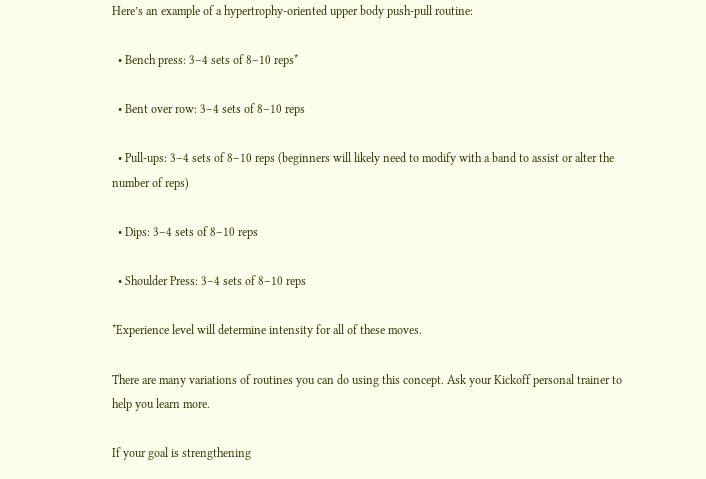Here’s an example of a hypertrophy-oriented upper body push-pull routine:

  • Bench press: 3–4 sets of 8–10 reps*

  • Bent over row: 3–4 sets of 8–10 reps

  • Pull-ups: 3–4 sets of 8–10 reps (beginners will likely need to modify with a band to assist or alter the number of reps)

  • Dips: 3–4 sets of 8–10 reps

  • Shoulder Press: 3–4 sets of 8–10 reps

*Experience level will determine intensity for all of these moves.

There are many variations of routines you can do using this concept. Ask your Kickoff personal trainer to help you learn more.

If your goal is strengthening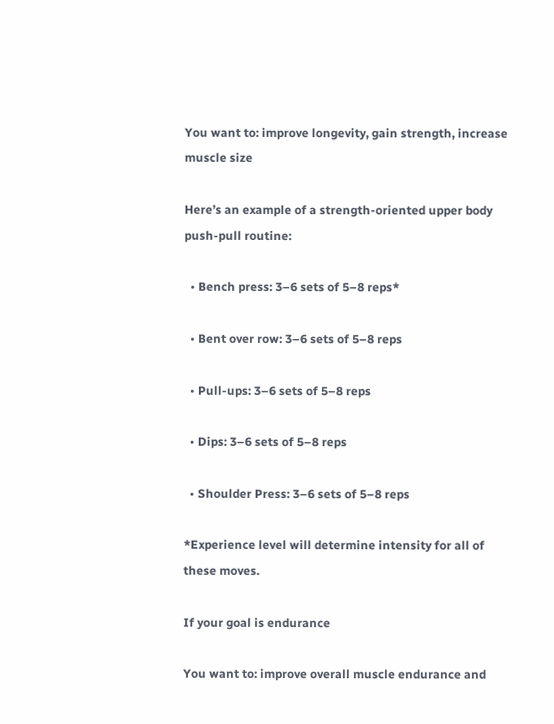You want to: improve longevity, gain strength, increase muscle size

Here’s an example of a strength-oriented upper body push-pull routine:

  • Bench press: 3–6 sets of 5–8 reps*

  • Bent over row: 3–6 sets of 5–8 reps

  • Pull-ups: 3–6 sets of 5–8 reps

  • Dips: 3–6 sets of 5–8 reps

  • Shoulder Press: 3–6 sets of 5–8 reps

*Experience level will determine intensity for all of these moves.

If your goal is endurance

You want to: improve overall muscle endurance and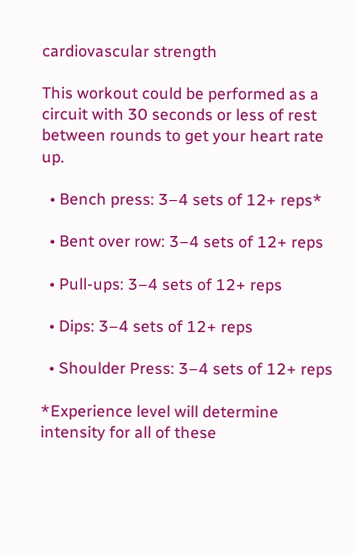cardiovascular strength

This workout could be performed as a circuit with 30 seconds or less of rest between rounds to get your heart rate up.

  • Bench press: 3–4 sets of 12+ reps*

  • Bent over row: 3–4 sets of 12+ reps

  • Pull-ups: 3–4 sets of 12+ reps

  • Dips: 3–4 sets of 12+ reps

  • Shoulder Press: 3–4 sets of 12+ reps

*Experience level will determine intensity for all of these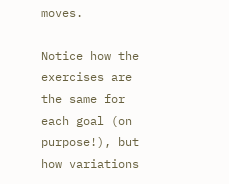moves.

Notice how the exercises are the same for each goal (on purpose!), but how variations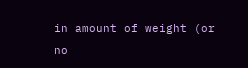in amount of weight (or no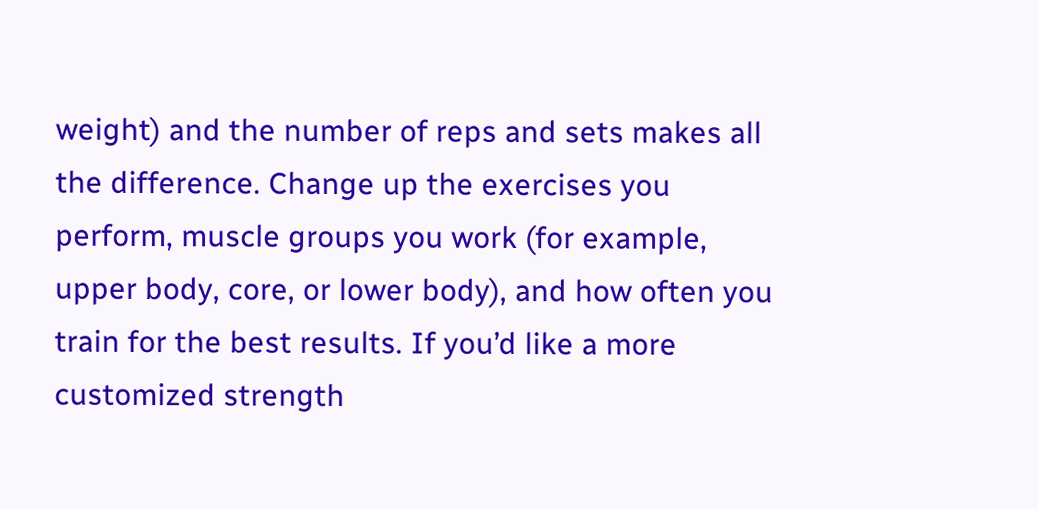weight) and the number of reps and sets makes all the difference. Change up the exercises you perform, muscle groups you work (for example, upper body, core, or lower body), and how often you train for the best results. If you’d like a more customized strength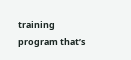training program that’s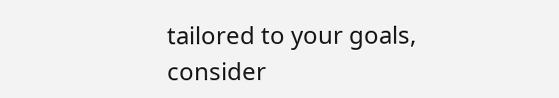tailored to your goals, consider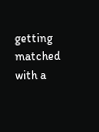getting matched with a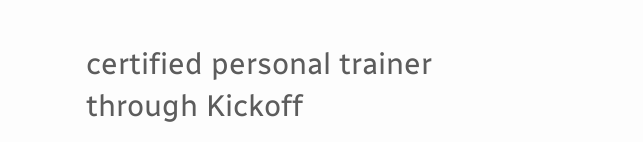certified personal trainer through Kickoff